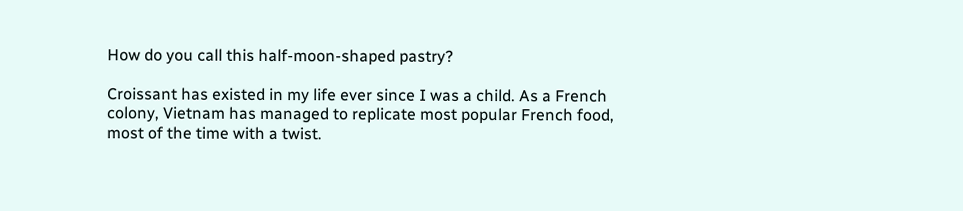How do you call this half-moon-shaped pastry?

Croissant has existed in my life ever since I was a child. As a French colony, Vietnam has managed to replicate most popular French food, most of the time with a twist.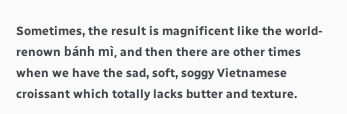Sometimes, the result is magnificent like the world-renown bánh mì, and then there are other times when we have the sad, soft, soggy Vietnamese croissant which totally lacks butter and texture.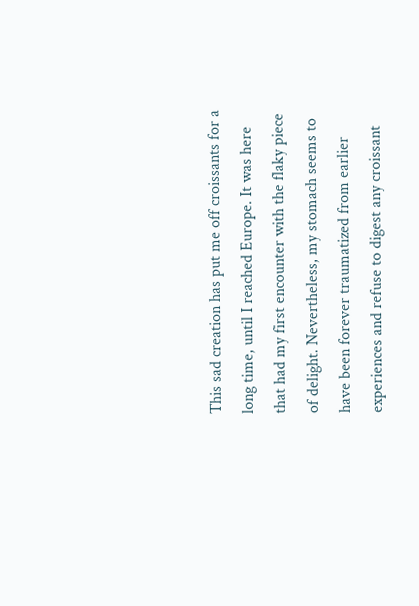This sad creation has put me off croissants for a long time, until I reached Europe. It was here that had my first encounter with the flaky piece of delight. Nevertheless, my stomach seems to have been forever traumatized from earlier experiences and refuse to digest any croissant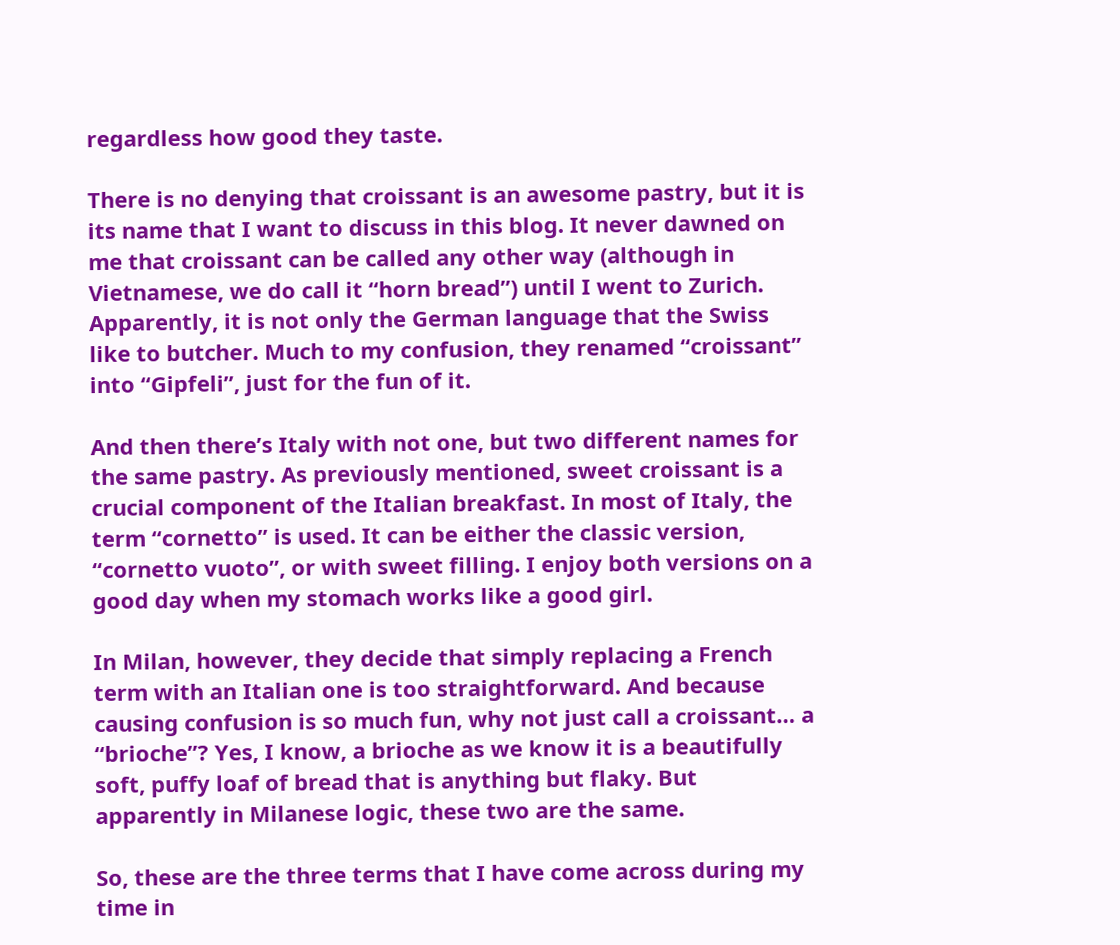regardless how good they taste.

There is no denying that croissant is an awesome pastry, but it is its name that I want to discuss in this blog. It never dawned on me that croissant can be called any other way (although in Vietnamese, we do call it “horn bread”) until I went to Zurich. Apparently, it is not only the German language that the Swiss like to butcher. Much to my confusion, they renamed “croissant” into “Gipfeli”, just for the fun of it.

And then there’s Italy with not one, but two different names for the same pastry. As previously mentioned, sweet croissant is a crucial component of the Italian breakfast. In most of Italy, the term “cornetto” is used. It can be either the classic version, “cornetto vuoto”, or with sweet filling. I enjoy both versions on a good day when my stomach works like a good girl.

In Milan, however, they decide that simply replacing a French term with an Italian one is too straightforward. And because causing confusion is so much fun, why not just call a croissant… a “brioche”? Yes, I know, a brioche as we know it is a beautifully soft, puffy loaf of bread that is anything but flaky. But apparently in Milanese logic, these two are the same.

So, these are the three terms that I have come across during my time in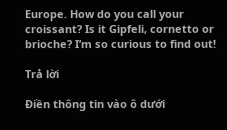Europe. How do you call your croissant? Is it Gipfeli, cornetto or brioche? I’m so curious to find out!

Trả lời

Điền thông tin vào ô dưới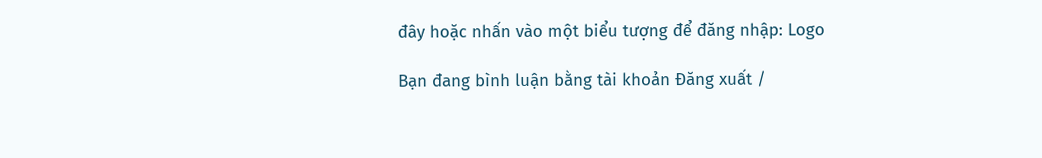đây hoặc nhấn vào một biểu tượng để đăng nhập: Logo

Bạn đang bình luận bằng tài khoản Đăng xuất /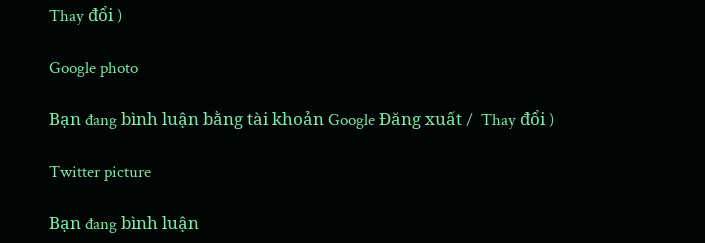Thay đổi )

Google photo

Bạn đang bình luận bằng tài khoản Google Đăng xuất /  Thay đổi )

Twitter picture

Bạn đang bình luận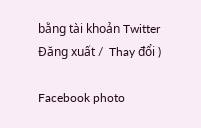bằng tài khoản Twitter Đăng xuất /  Thay đổi )

Facebook photo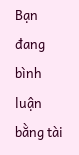Bạn đang bình luận bằng tài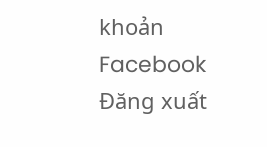khoản Facebook Đăng xuất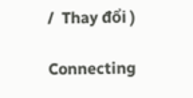/  Thay đổi )

Connecting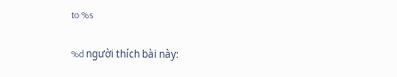to %s

%d người thích bài này: